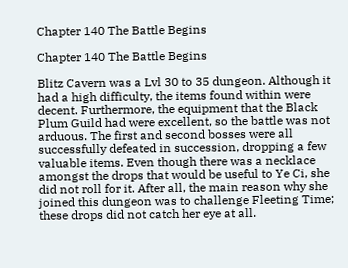Chapter 140 The Battle Begins

Chapter 140 The Battle Begins

Blitz Cavern was a Lvl 30 to 35 dungeon. Although it had a high difficulty, the items found within were decent. Furthermore, the equipment that the Black Plum Guild had were excellent, so the battle was not arduous. The first and second bosses were all successfully defeated in succession, dropping a few valuable items. Even though there was a necklace amongst the drops that would be useful to Ye Ci, she did not roll for it. After all, the main reason why she joined this dungeon was to challenge Fleeting Time; these drops did not catch her eye at all.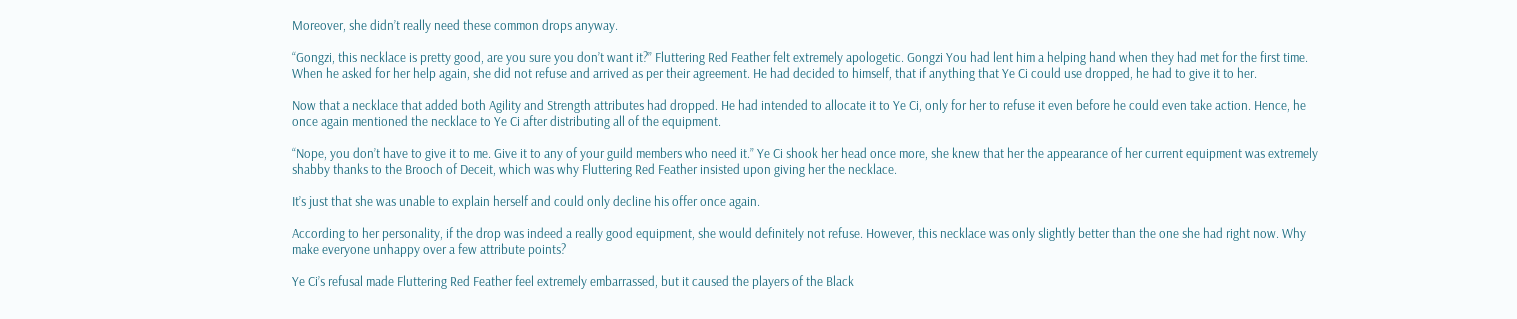Moreover, she didn’t really need these common drops anyway.

“Gongzi, this necklace is pretty good, are you sure you don’t want it?” Fluttering Red Feather felt extremely apologetic. Gongzi You had lent him a helping hand when they had met for the first time. When he asked for her help again, she did not refuse and arrived as per their agreement. He had decided to himself, that if anything that Ye Ci could use dropped, he had to give it to her.

Now that a necklace that added both Agility and Strength attributes had dropped. He had intended to allocate it to Ye Ci, only for her to refuse it even before he could even take action. Hence, he once again mentioned the necklace to Ye Ci after distributing all of the equipment.

“Nope, you don’t have to give it to me. Give it to any of your guild members who need it.” Ye Ci shook her head once more, she knew that her the appearance of her current equipment was extremely shabby thanks to the Brooch of Deceit, which was why Fluttering Red Feather insisted upon giving her the necklace.

It’s just that she was unable to explain herself and could only decline his offer once again.

According to her personality, if the drop was indeed a really good equipment, she would definitely not refuse. However, this necklace was only slightly better than the one she had right now. Why make everyone unhappy over a few attribute points?

Ye Ci’s refusal made Fluttering Red Feather feel extremely embarrassed, but it caused the players of the Black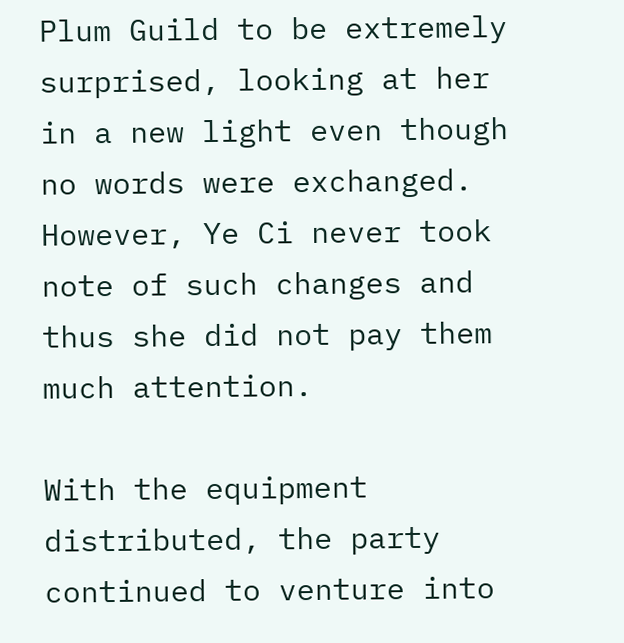Plum Guild to be extremely surprised, looking at her in a new light even though no words were exchanged. However, Ye Ci never took note of such changes and thus she did not pay them much attention.

With the equipment distributed, the party continued to venture into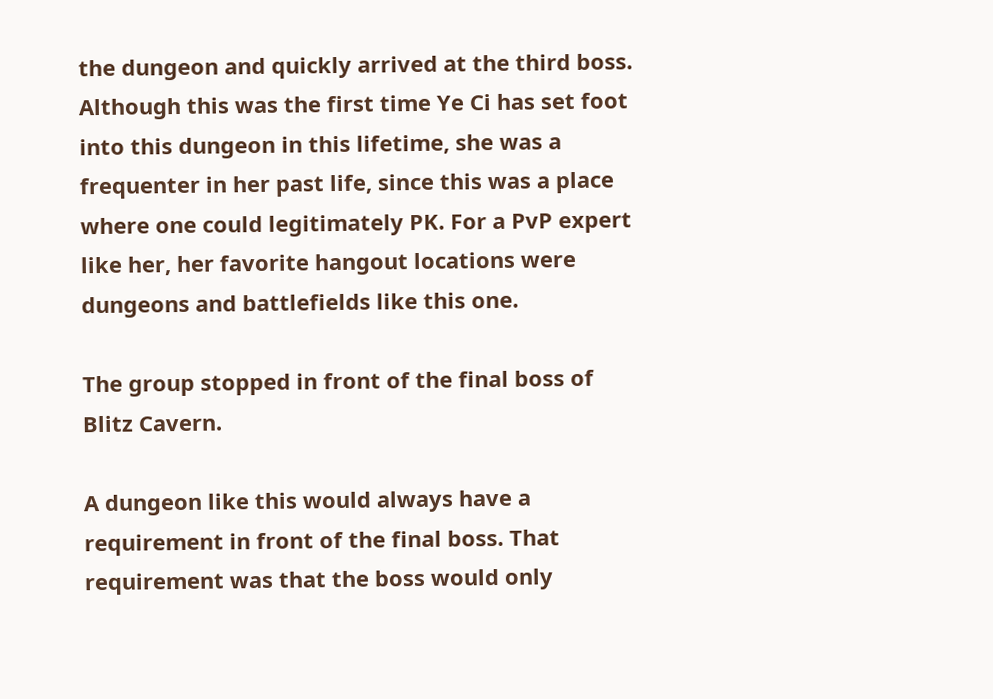the dungeon and quickly arrived at the third boss. Although this was the first time Ye Ci has set foot into this dungeon in this lifetime, she was a frequenter in her past life, since this was a place where one could legitimately PK. For a PvP expert like her, her favorite hangout locations were dungeons and battlefields like this one.

The group stopped in front of the final boss of Blitz Cavern.

A dungeon like this would always have a requirement in front of the final boss. That requirement was that the boss would only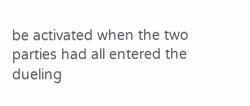be activated when the two parties had all entered the dueling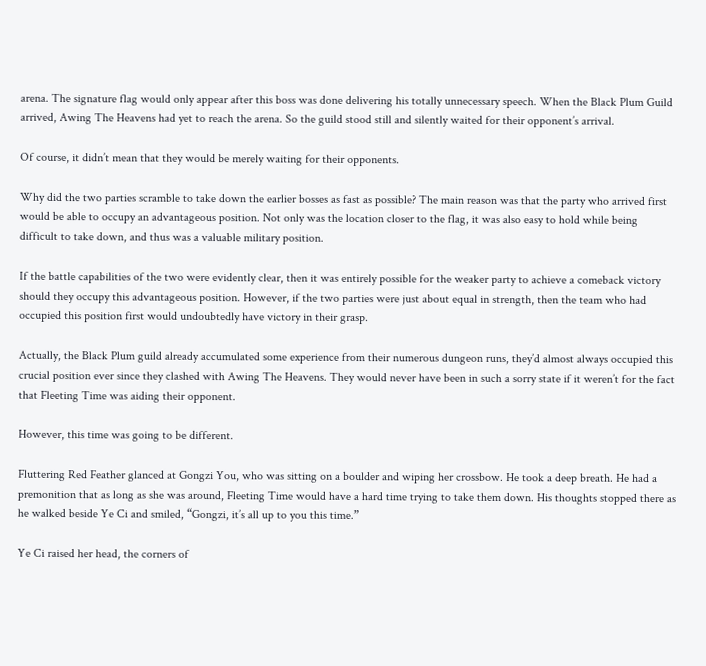arena. The signature flag would only appear after this boss was done delivering his totally unnecessary speech. When the Black Plum Guild arrived, Awing The Heavens had yet to reach the arena. So the guild stood still and silently waited for their opponent’s arrival.

Of course, it didn’t mean that they would be merely waiting for their opponents.

Why did the two parties scramble to take down the earlier bosses as fast as possible? The main reason was that the party who arrived first would be able to occupy an advantageous position. Not only was the location closer to the flag, it was also easy to hold while being difficult to take down, and thus was a valuable military position.

If the battle capabilities of the two were evidently clear, then it was entirely possible for the weaker party to achieve a comeback victory should they occupy this advantageous position. However, if the two parties were just about equal in strength, then the team who had occupied this position first would undoubtedly have victory in their grasp.

Actually, the Black Plum guild already accumulated some experience from their numerous dungeon runs, they’d almost always occupied this crucial position ever since they clashed with Awing The Heavens. They would never have been in such a sorry state if it weren’t for the fact that Fleeting Time was aiding their opponent.

However, this time was going to be different.

Fluttering Red Feather glanced at Gongzi You, who was sitting on a boulder and wiping her crossbow. He took a deep breath. He had a premonition that as long as she was around, Fleeting Time would have a hard time trying to take them down. His thoughts stopped there as he walked beside Ye Ci and smiled, “Gongzi, it’s all up to you this time.”

Ye Ci raised her head, the corners of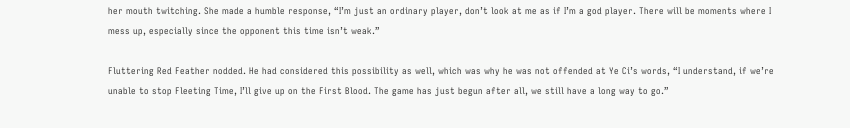her mouth twitching. She made a humble response, “I’m just an ordinary player, don’t look at me as if I’m a god player. There will be moments where I mess up, especially since the opponent this time isn’t weak.”

Fluttering Red Feather nodded. He had considered this possibility as well, which was why he was not offended at Ye Ci’s words, “I understand, if we’re unable to stop Fleeting Time, I’ll give up on the First Blood. The game has just begun after all, we still have a long way to go.”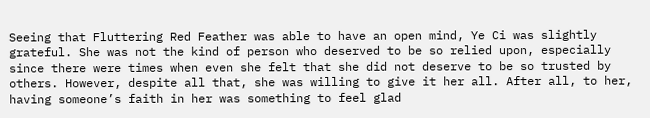Seeing that Fluttering Red Feather was able to have an open mind, Ye Ci was slightly grateful. She was not the kind of person who deserved to be so relied upon, especially since there were times when even she felt that she did not deserve to be so trusted by others. However, despite all that, she was willing to give it her all. After all, to her, having someone’s faith in her was something to feel glad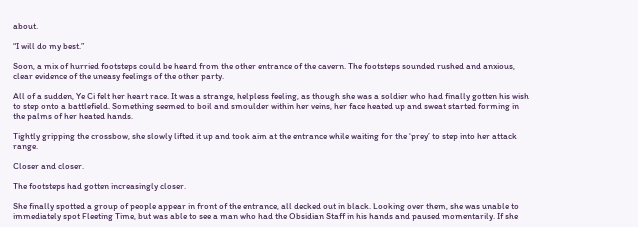about.

“I will do my best.”

Soon, a mix of hurried footsteps could be heard from the other entrance of the cavern. The footsteps sounded rushed and anxious, clear evidence of the uneasy feelings of the other party.

All of a sudden, Ye Ci felt her heart race. It was a strange, helpless feeling, as though she was a soldier who had finally gotten his wish to step onto a battlefield. Something seemed to boil and smoulder within her veins, her face heated up and sweat started forming in the palms of her heated hands.

Tightly gripping the crossbow, she slowly lifted it up and took aim at the entrance while waiting for the ‘prey’ to step into her attack range.

Closer and closer.

The footsteps had gotten increasingly closer.

She finally spotted a group of people appear in front of the entrance, all decked out in black. Looking over them, she was unable to immediately spot Fleeting Time, but was able to see a man who had the Obsidian Staff in his hands and paused momentarily. If she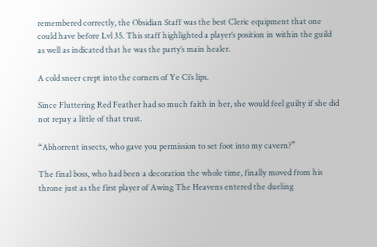remembered correctly, the Obsidian Staff was the best Cleric equipment that one could have before Lvl 35. This staff highlighted a player’s position in within the guild as well as indicated that he was the party’s main healer.

A cold sneer crept into the corners of Ye Ci’s lips.

Since Fluttering Red Feather had so much faith in her, she would feel guilty if she did not repay a little of that trust.

“Abhorrent insects, who gave you permission to set foot into my cavern?”

The final boss, who had been a decoration the whole time, finally moved from his throne just as the first player of Awing The Heavens entered the dueling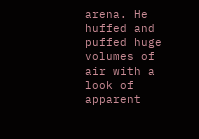arena. He huffed and puffed huge volumes of air with a look of apparent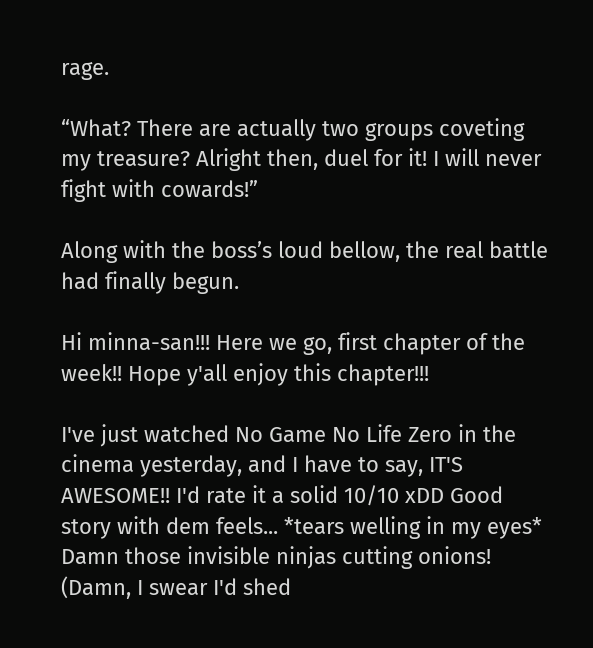rage.

“What? There are actually two groups coveting my treasure? Alright then, duel for it! I will never fight with cowards!”

Along with the boss’s loud bellow, the real battle had finally begun.

Hi minna-san!!! Here we go, first chapter of the week!! Hope y'all enjoy this chapter!!!

I've just watched No Game No Life Zero in the cinema yesterday, and I have to say, IT'S AWESOME!! I'd rate it a solid 10/10 xDD Good story with dem feels... *tears welling in my eyes* Damn those invisible ninjas cutting onions! (Damn, I swear I'd shed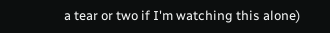a tear or two if I'm watching this alone)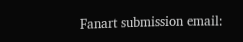Fanart submission email: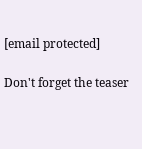[email protected]

Don't forget the teaser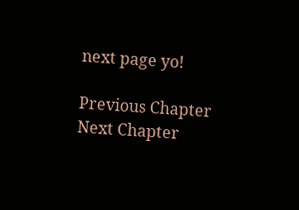next page yo!

Previous Chapter Next Chapter